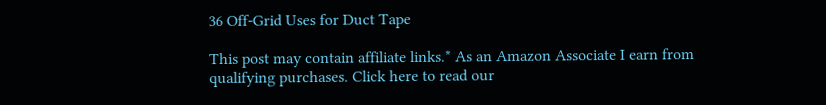36 Off-Grid Uses for Duct Tape

This post may contain affiliate links.* As an Amazon Associate I earn from qualifying purchases. Click here to read our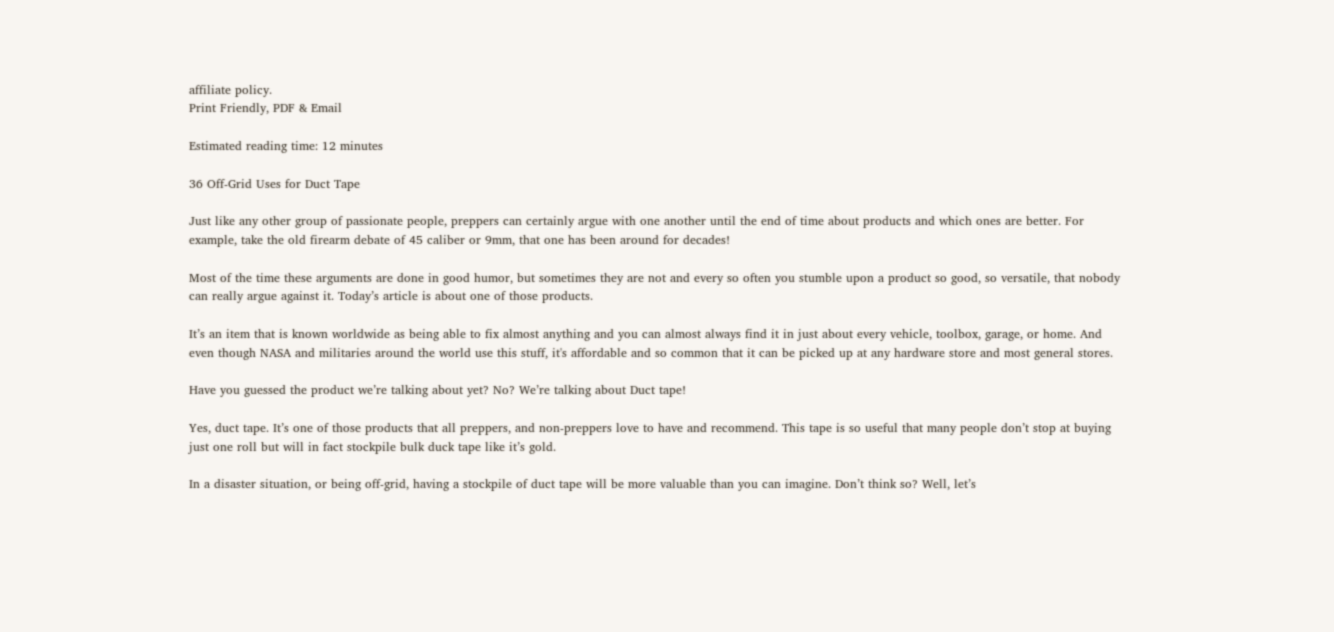affiliate policy.
Print Friendly, PDF & Email

Estimated reading time: 12 minutes

36 Off-Grid Uses for Duct Tape

Just like any other group of passionate people, preppers can certainly argue with one another until the end of time about products and which ones are better. For example, take the old firearm debate of 45 caliber or 9mm, that one has been around for decades!

Most of the time these arguments are done in good humor, but sometimes they are not and every so often you stumble upon a product so good, so versatile, that nobody can really argue against it. Today’s article is about one of those products.

It’s an item that is known worldwide as being able to fix almost anything and you can almost always find it in just about every vehicle, toolbox, garage, or home. And even though NASA and militaries around the world use this stuff, it's affordable and so common that it can be picked up at any hardware store and most general stores.

Have you guessed the product we’re talking about yet? No? We’re talking about Duct tape!

Yes, duct tape. It’s one of those products that all preppers, and non-preppers love to have and recommend. This tape is so useful that many people don’t stop at buying just one roll but will in fact stockpile bulk duck tape like it’s gold.

In a disaster situation, or being off-grid, having a stockpile of duct tape will be more valuable than you can imagine. Don’t think so? Well, let’s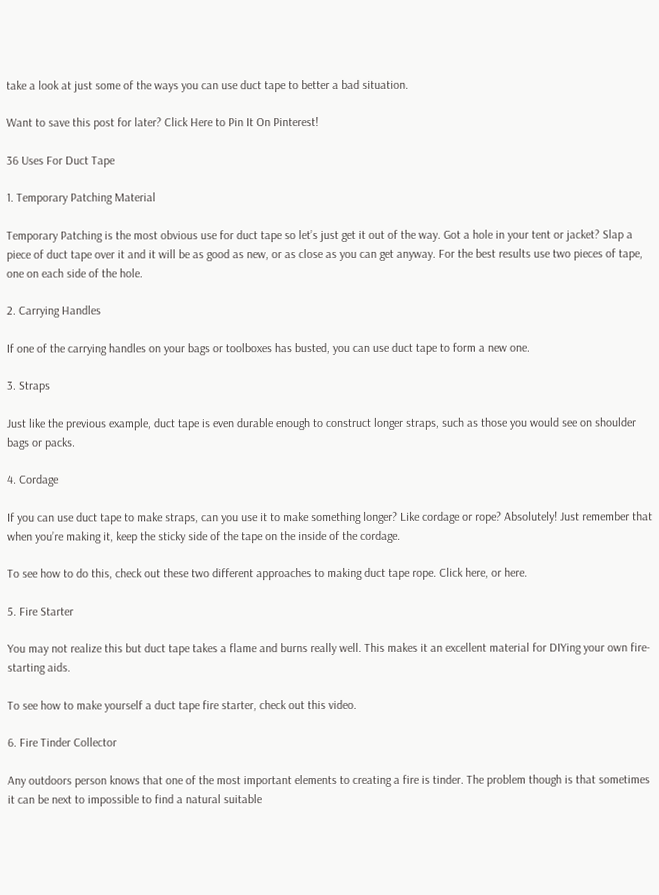take a look at just some of the ways you can use duct tape to better a bad situation.

Want to save this post for later? Click Here to Pin It On Pinterest!

36 Uses For Duct Tape

1. Temporary Patching Material

Temporary Patching is the most obvious use for duct tape so let’s just get it out of the way. Got a hole in your tent or jacket? Slap a piece of duct tape over it and it will be as good as new, or as close as you can get anyway. For the best results use two pieces of tape, one on each side of the hole.

2. Carrying Handles

If one of the carrying handles on your bags or toolboxes has busted, you can use duct tape to form a new one.

3. Straps

Just like the previous example, duct tape is even durable enough to construct longer straps, such as those you would see on shoulder bags or packs.

4. Cordage

If you can use duct tape to make straps, can you use it to make something longer? Like cordage or rope? Absolutely! Just remember that when you’re making it, keep the sticky side of the tape on the inside of the cordage.

To see how to do this, check out these two different approaches to making duct tape rope. Click here, or here.

5. Fire Starter

You may not realize this but duct tape takes a flame and burns really well. This makes it an excellent material for DIYing your own fire-starting aids.

To see how to make yourself a duct tape fire starter, check out this video.

6. Fire Tinder Collector

Any outdoors person knows that one of the most important elements to creating a fire is tinder. The problem though is that sometimes it can be next to impossible to find a natural suitable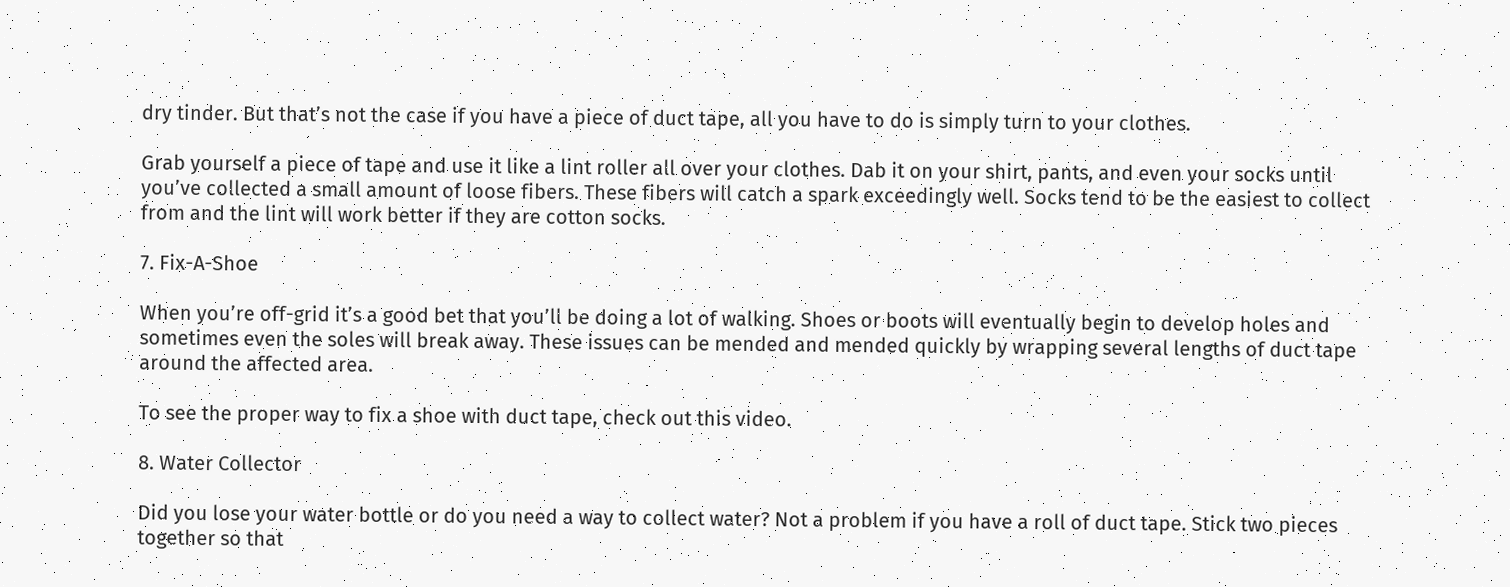dry tinder. But that’s not the case if you have a piece of duct tape, all you have to do is simply turn to your clothes.

Grab yourself a piece of tape and use it like a lint roller all over your clothes. Dab it on your shirt, pants, and even your socks until you’ve collected a small amount of loose fibers. These fibers will catch a spark exceedingly well. Socks tend to be the easiest to collect from and the lint will work better if they are cotton socks.

7. Fix-A-Shoe

When you’re off-grid it’s a good bet that you’ll be doing a lot of walking. Shoes or boots will eventually begin to develop holes and sometimes even the soles will break away. These issues can be mended and mended quickly by wrapping several lengths of duct tape around the affected area.

To see the proper way to fix a shoe with duct tape, check out this video.

8. Water Collector

Did you lose your water bottle or do you need a way to collect water? Not a problem if you have a roll of duct tape. Stick two pieces together so that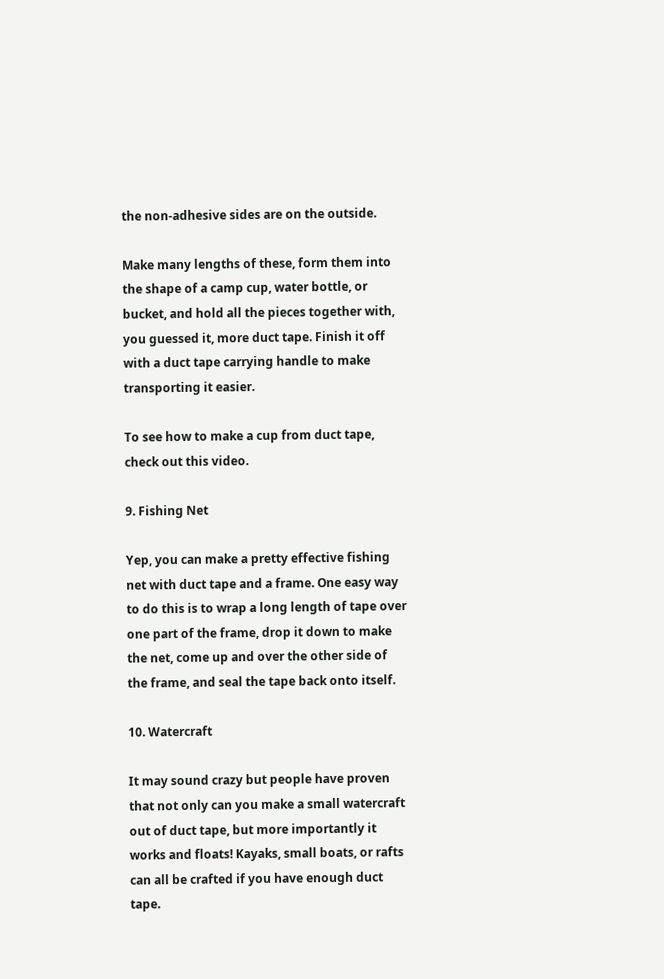the non-adhesive sides are on the outside.

Make many lengths of these, form them into the shape of a camp cup, water bottle, or bucket, and hold all the pieces together with, you guessed it, more duct tape. Finish it off with a duct tape carrying handle to make transporting it easier.

To see how to make a cup from duct tape, check out this video.

9. Fishing Net

Yep, you can make a pretty effective fishing net with duct tape and a frame. One easy way to do this is to wrap a long length of tape over one part of the frame, drop it down to make the net, come up and over the other side of the frame, and seal the tape back onto itself.

10. Watercraft

It may sound crazy but people have proven that not only can you make a small watercraft out of duct tape, but more importantly it works and floats! Kayaks, small boats, or rafts can all be crafted if you have enough duct tape.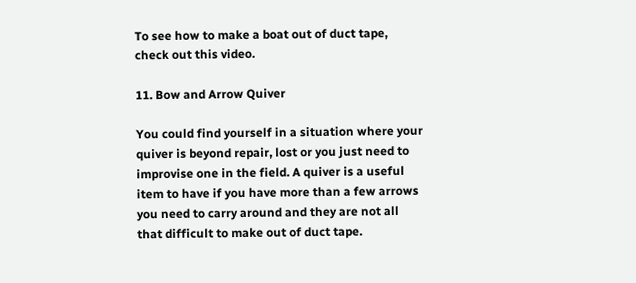To see how to make a boat out of duct tape, check out this video.

11. Bow and Arrow Quiver

You could find yourself in a situation where your quiver is beyond repair, lost or you just need to improvise one in the field. A quiver is a useful item to have if you have more than a few arrows you need to carry around and they are not all that difficult to make out of duct tape.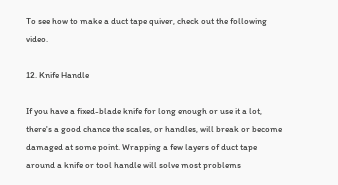To see how to make a duct tape quiver, check out the following video.

12. Knife Handle

If you have a fixed-blade knife for long enough or use it a lot, there's a good chance the scales, or handles, will break or become damaged at some point. Wrapping a few layers of duct tape around a knife or tool handle will solve most problems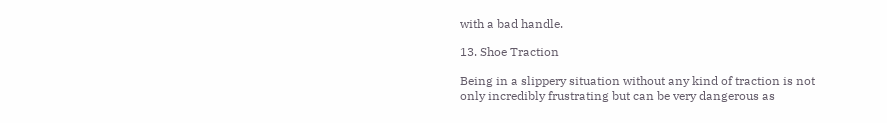with a bad handle.

13. Shoe Traction

Being in a slippery situation without any kind of traction is not only incredibly frustrating but can be very dangerous as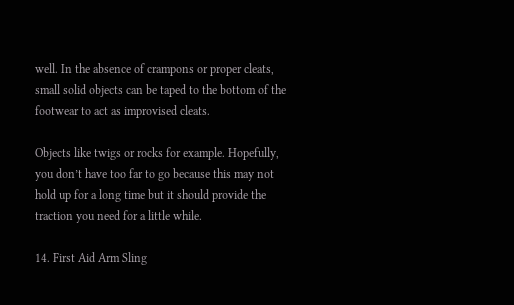well. In the absence of crampons or proper cleats, small solid objects can be taped to the bottom of the footwear to act as improvised cleats.

Objects like twigs or rocks for example. Hopefully, you don’t have too far to go because this may not hold up for a long time but it should provide the traction you need for a little while.

14. First Aid Arm Sling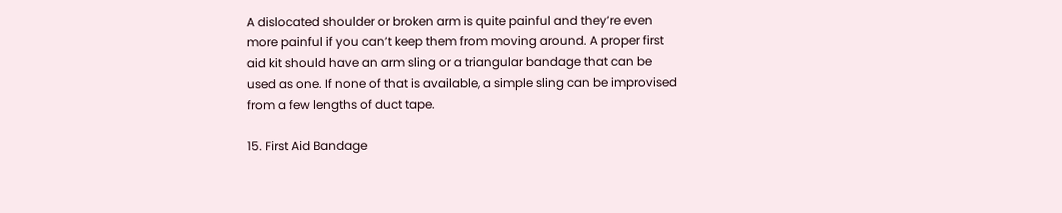A dislocated shoulder or broken arm is quite painful and they’re even more painful if you can’t keep them from moving around. A proper first aid kit should have an arm sling or a triangular bandage that can be used as one. If none of that is available, a simple sling can be improvised from a few lengths of duct tape.

15. First Aid Bandage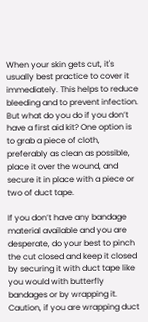When your skin gets cut, it's usually best practice to cover it immediately. This helps to reduce bleeding and to prevent infection. But what do you do if you don’t have a first aid kit? One option is to grab a piece of cloth, preferably as clean as possible, place it over the wound, and secure it in place with a piece or two of duct tape.

If you don’t have any bandage material available and you are desperate, do your best to pinch the cut closed and keep it closed by securing it with duct tape like you would with butterfly bandages or by wrapping it. Caution, if you are wrapping duct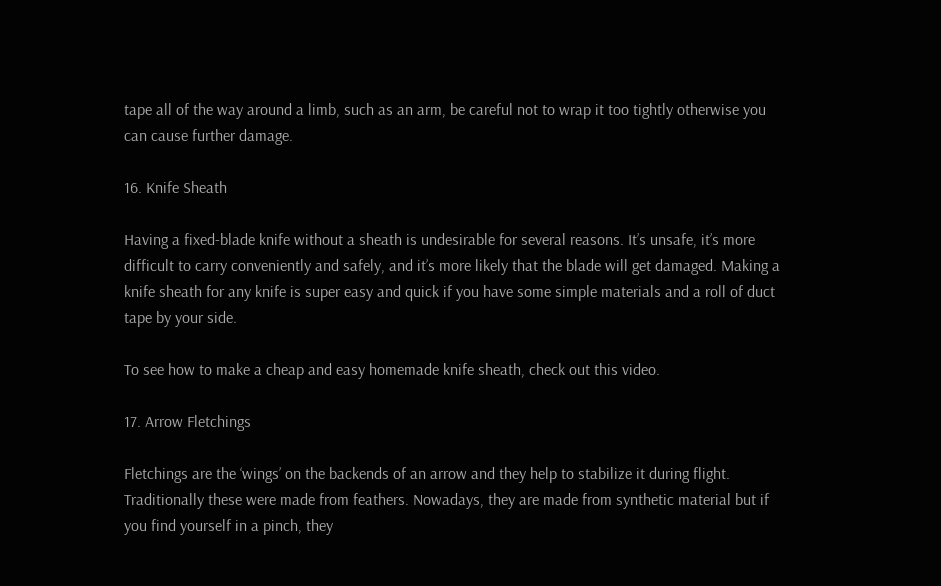tape all of the way around a limb, such as an arm, be careful not to wrap it too tightly otherwise you can cause further damage.

16. Knife Sheath

Having a fixed-blade knife without a sheath is undesirable for several reasons. It’s unsafe, it’s more difficult to carry conveniently and safely, and it’s more likely that the blade will get damaged. Making a knife sheath for any knife is super easy and quick if you have some simple materials and a roll of duct tape by your side.

To see how to make a cheap and easy homemade knife sheath, check out this video.

17. Arrow Fletchings

Fletchings are the ‘wings’ on the backends of an arrow and they help to stabilize it during flight. Traditionally these were made from feathers. Nowadays, they are made from synthetic material but if you find yourself in a pinch, they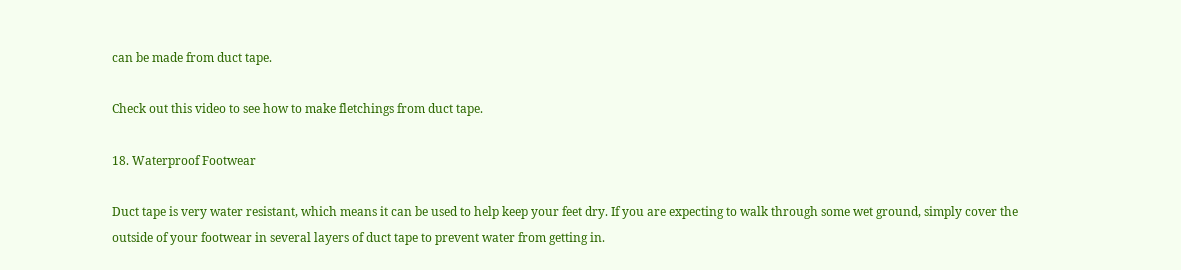can be made from duct tape.

Check out this video to see how to make fletchings from duct tape.

18. Waterproof Footwear

Duct tape is very water resistant, which means it can be used to help keep your feet dry. If you are expecting to walk through some wet ground, simply cover the outside of your footwear in several layers of duct tape to prevent water from getting in.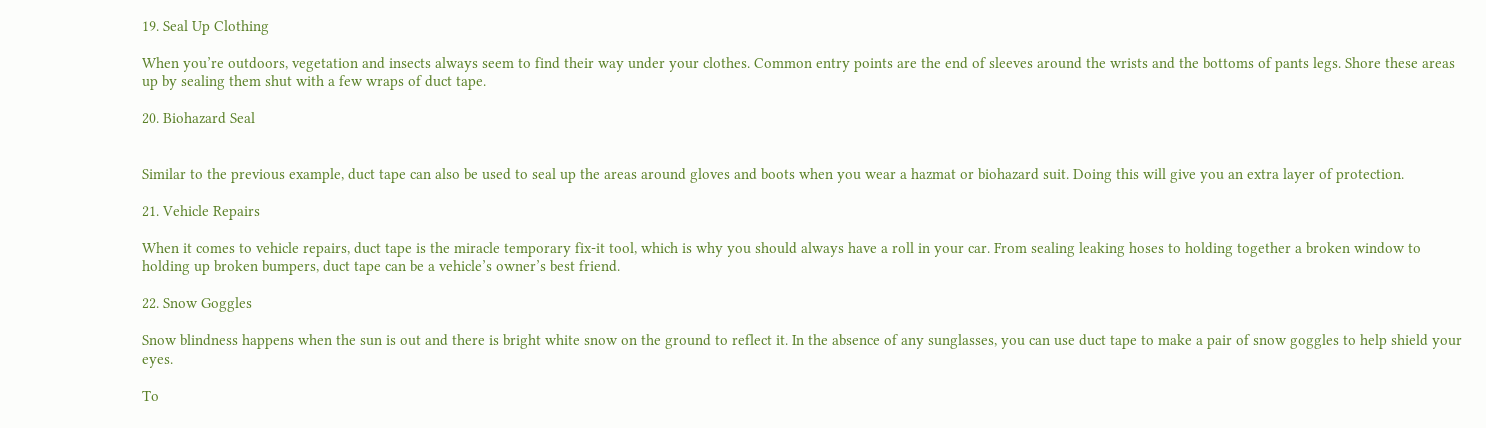19. Seal Up Clothing

When you’re outdoors, vegetation and insects always seem to find their way under your clothes. Common entry points are the end of sleeves around the wrists and the bottoms of pants legs. Shore these areas up by sealing them shut with a few wraps of duct tape.

20. Biohazard Seal


Similar to the previous example, duct tape can also be used to seal up the areas around gloves and boots when you wear a hazmat or biohazard suit. Doing this will give you an extra layer of protection.

21. Vehicle Repairs

When it comes to vehicle repairs, duct tape is the miracle temporary fix-it tool, which is why you should always have a roll in your car. From sealing leaking hoses to holding together a broken window to holding up broken bumpers, duct tape can be a vehicle’s owner’s best friend.

22. Snow Goggles

Snow blindness happens when the sun is out and there is bright white snow on the ground to reflect it. In the absence of any sunglasses, you can use duct tape to make a pair of snow goggles to help shield your eyes.

To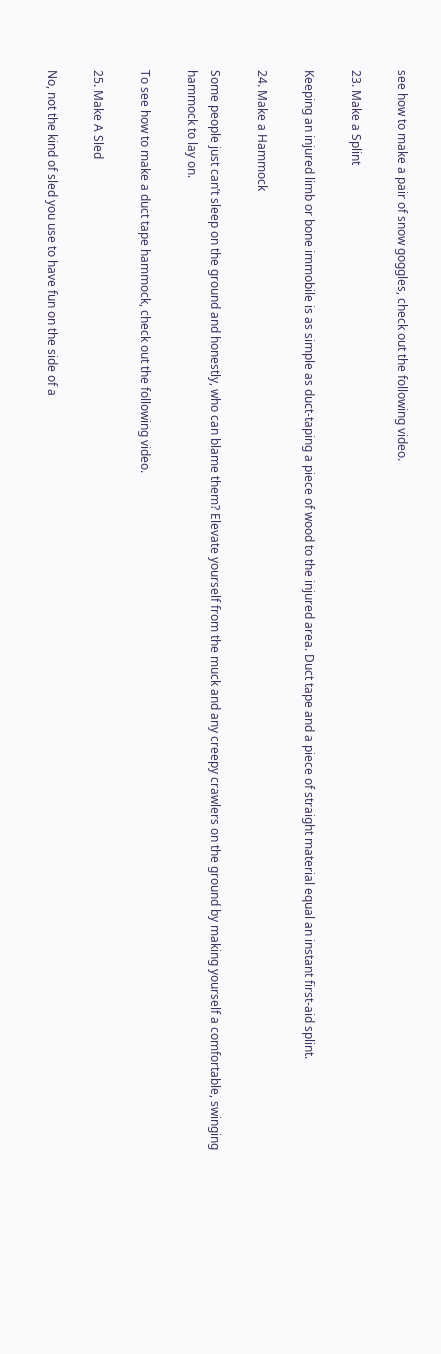see how to make a pair of snow goggles, check out the following video.

23. Make a Splint

Keeping an injured limb or bone immobile is as simple as duct-taping a piece of wood to the injured area. Duct tape and a piece of straight material equal an instant first-aid splint.

24. Make a Hammock

Some people just can’t sleep on the ground and honestly, who can blame them? Elevate yourself from the muck and any creepy crawlers on the ground by making yourself a comfortable, swinging hammock to lay on.

To see how to make a duct tape hammock, check out the following video.

25. Make A Sled

No, not the kind of sled you use to have fun on the side of a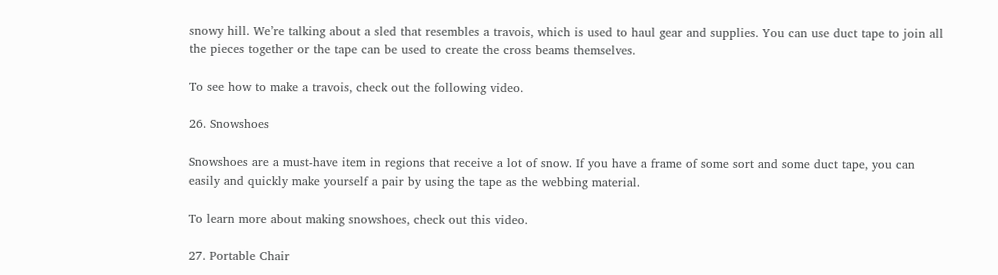snowy hill. We’re talking about a sled that resembles a travois, which is used to haul gear and supplies. You can use duct tape to join all the pieces together or the tape can be used to create the cross beams themselves.

To see how to make a travois, check out the following video.

26. Snowshoes

Snowshoes are a must-have item in regions that receive a lot of snow. If you have a frame of some sort and some duct tape, you can easily and quickly make yourself a pair by using the tape as the webbing material.

To learn more about making snowshoes, check out this video.

27. Portable Chair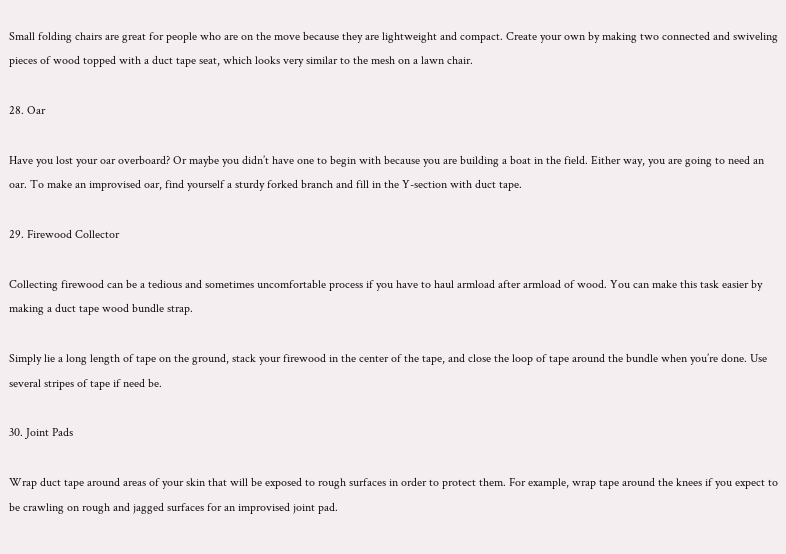Small folding chairs are great for people who are on the move because they are lightweight and compact. Create your own by making two connected and swiveling pieces of wood topped with a duct tape seat, which looks very similar to the mesh on a lawn chair.

28. Oar

Have you lost your oar overboard? Or maybe you didn’t have one to begin with because you are building a boat in the field. Either way, you are going to need an oar. To make an improvised oar, find yourself a sturdy forked branch and fill in the Y-section with duct tape.

29. Firewood Collector

Collecting firewood can be a tedious and sometimes uncomfortable process if you have to haul armload after armload of wood. You can make this task easier by making a duct tape wood bundle strap.

Simply lie a long length of tape on the ground, stack your firewood in the center of the tape, and close the loop of tape around the bundle when you’re done. Use several stripes of tape if need be.

30. Joint Pads

Wrap duct tape around areas of your skin that will be exposed to rough surfaces in order to protect them. For example, wrap tape around the knees if you expect to be crawling on rough and jagged surfaces for an improvised joint pad.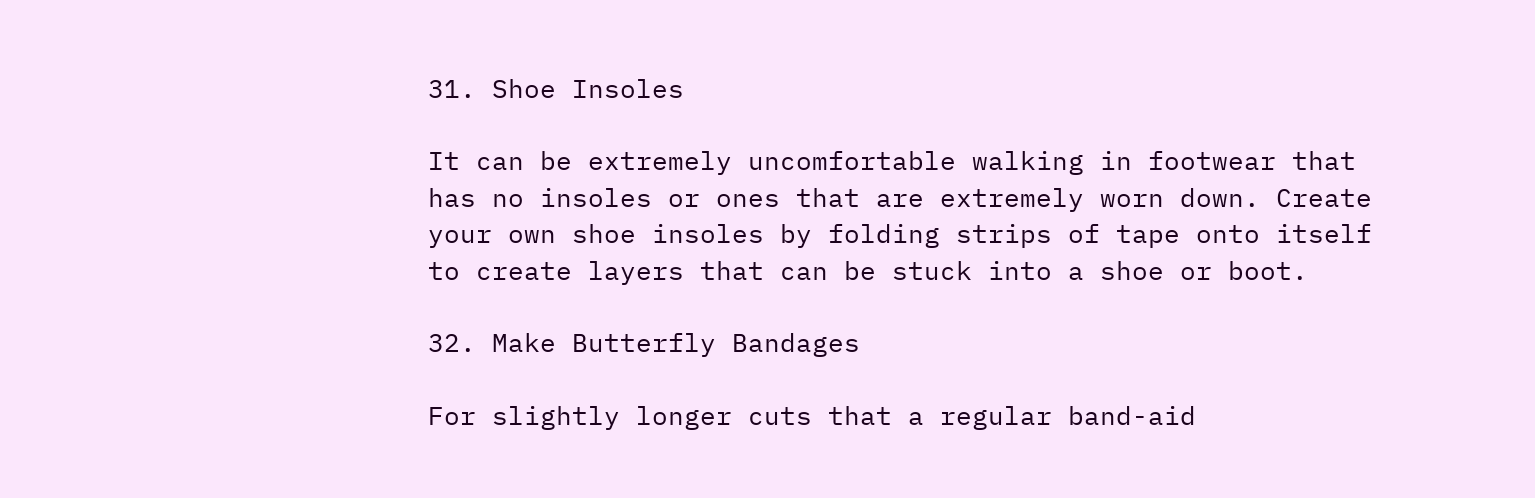31. Shoe Insoles

It can be extremely uncomfortable walking in footwear that has no insoles or ones that are extremely worn down. Create your own shoe insoles by folding strips of tape onto itself to create layers that can be stuck into a shoe or boot.

32. Make Butterfly Bandages

For slightly longer cuts that a regular band-aid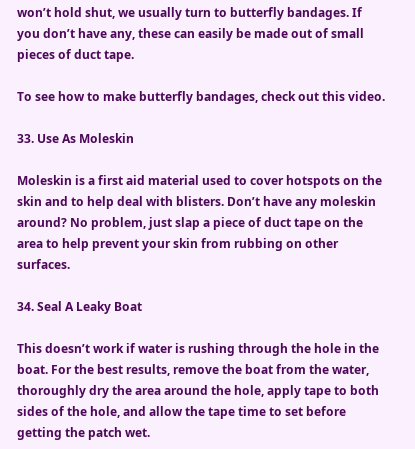won’t hold shut, we usually turn to butterfly bandages. If you don’t have any, these can easily be made out of small pieces of duct tape.

To see how to make butterfly bandages, check out this video.

33. Use As Moleskin

Moleskin is a first aid material used to cover hotspots on the skin and to help deal with blisters. Don’t have any moleskin around? No problem, just slap a piece of duct tape on the area to help prevent your skin from rubbing on other surfaces.

34. Seal A Leaky Boat

This doesn’t work if water is rushing through the hole in the boat. For the best results, remove the boat from the water, thoroughly dry the area around the hole, apply tape to both sides of the hole, and allow the tape time to set before getting the patch wet.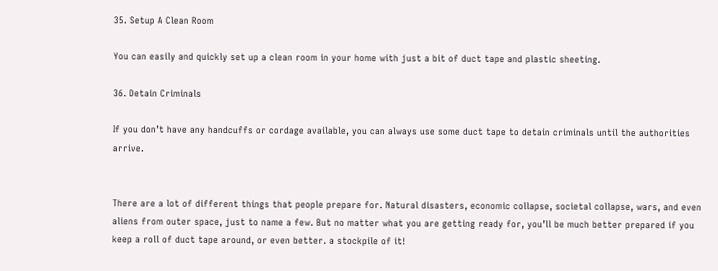35. Setup A Clean Room

You can easily and quickly set up a clean room in your home with just a bit of duct tape and plastic sheeting.

36. Detain Criminals

If you don’t have any handcuffs or cordage available, you can always use some duct tape to detain criminals until the authorities arrive.


There are a lot of different things that people prepare for. Natural disasters, economic collapse, societal collapse, wars, and even aliens from outer space, just to name a few. But no matter what you are getting ready for, you’ll be much better prepared if you keep a roll of duct tape around, or even better. a stockpile of it!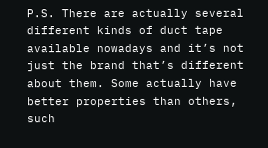P.S. There are actually several different kinds of duct tape available nowadays and it’s not just the brand that’s different about them. Some actually have better properties than others, such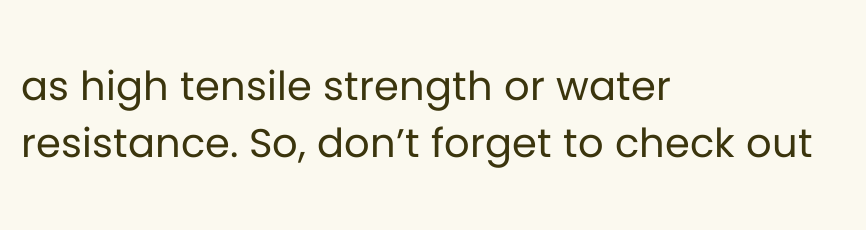as high tensile strength or water resistance. So, don’t forget to check out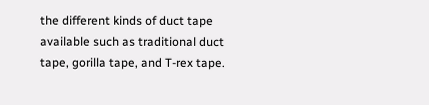the different kinds of duct tape available such as traditional duct tape, gorilla tape, and T-rex tape.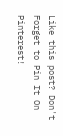Like this post? Don't Forget to Pin It On Pinterest!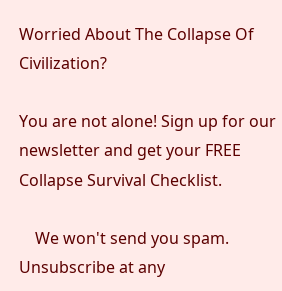Worried About The Collapse Of Civilization?

You are not alone! Sign up for our newsletter and get your FREE Collapse Survival Checklist.

    We won't send you spam. Unsubscribe at any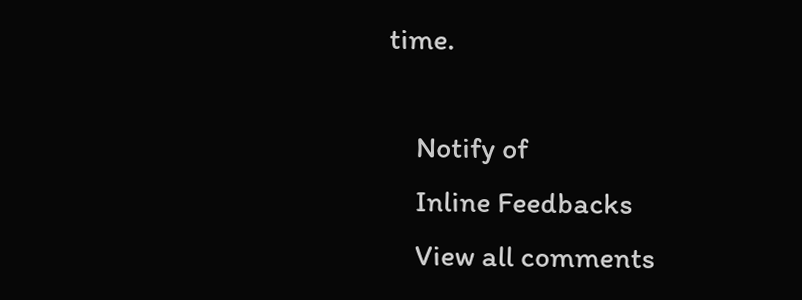time.

    Notify of
    Inline Feedbacks
    View all comments